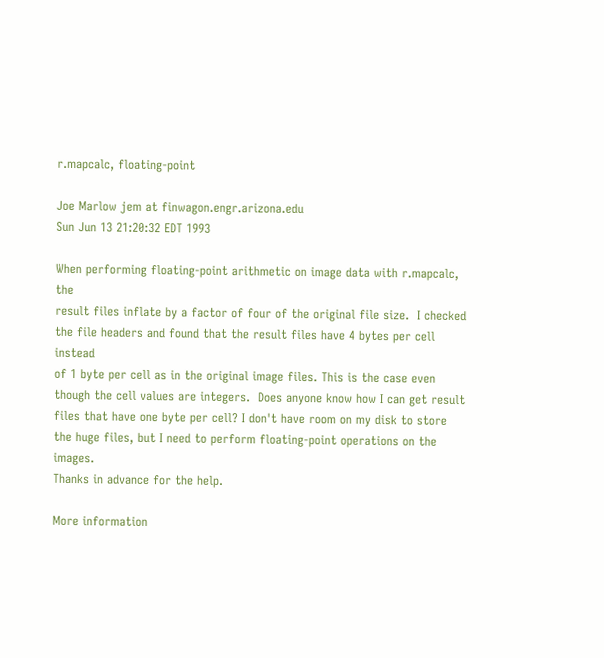r.mapcalc, floating-point

Joe Marlow jem at finwagon.engr.arizona.edu
Sun Jun 13 21:20:32 EDT 1993

When performing floating-point arithmetic on image data with r.mapcalc, the
result files inflate by a factor of four of the original file size.  I checked
the file headers and found that the result files have 4 bytes per cell instead
of 1 byte per cell as in the original image files. This is the case even
though the cell values are integers.  Does anyone know how I can get result
files that have one byte per cell? I don't have room on my disk to store
the huge files, but I need to perform floating-point operations on the images.
Thanks in advance for the help.

More information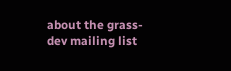about the grass-dev mailing list